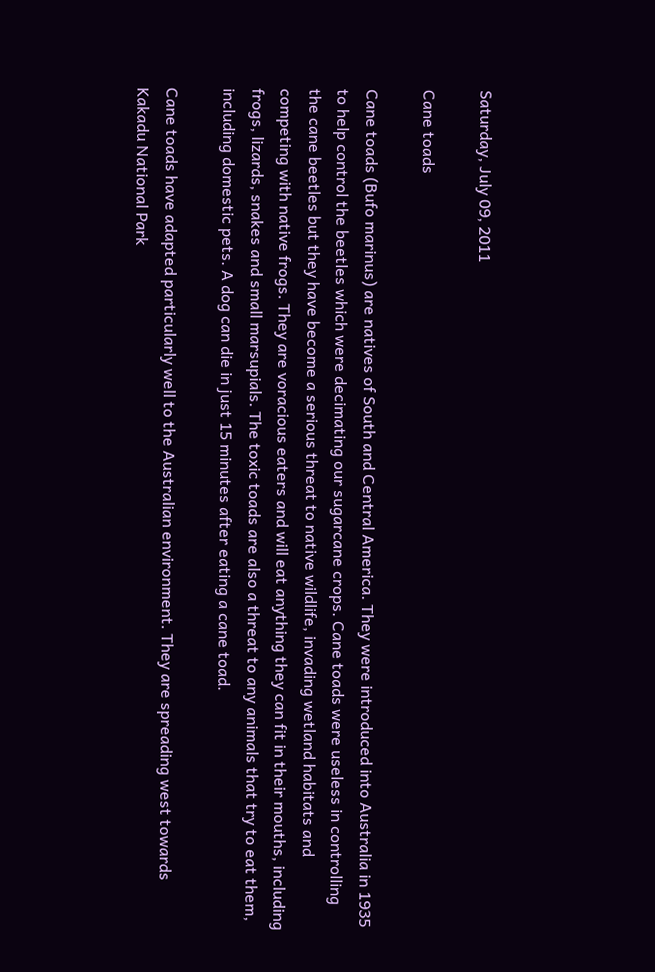Saturday, July 09, 2011

Cane toads

Cane toads (Bufo marinus) are natives of South and Central America. They were introduced into Australia in 1935 to help control the beetles which were decimating our sugarcane crops. Cane toads were useless in controlling the cane beetles but they have become a serious threat to native wildlife, invading wetland habitats and competing with native frogs. They are voracious eaters and will eat anything they can fit in their mouths, including frogs, lizards, snakes and small marsupials. The toxic toads are also a threat to any animals that try to eat them, including domestic pets. A dog can die in just 15 minutes after eating a cane toad.

Cane toads have adapted particularly well to the Australian environment. They are spreading west towards Kakadu National Park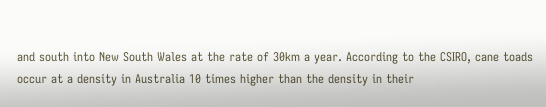and south into New South Wales at the rate of 30km a year. According to the CSIRO, cane toads occur at a density in Australia 10 times higher than the density in their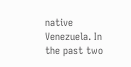native Venezuela. In the past two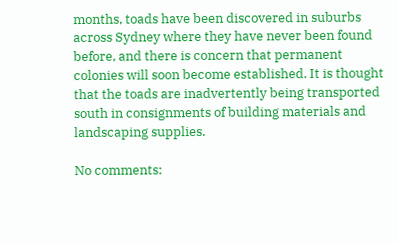months, toads have been discovered in suburbs across Sydney where they have never been found before, and there is concern that permanent colonies will soon become established. It is thought that the toads are inadvertently being transported south in consignments of building materials and landscaping supplies.

No comments: